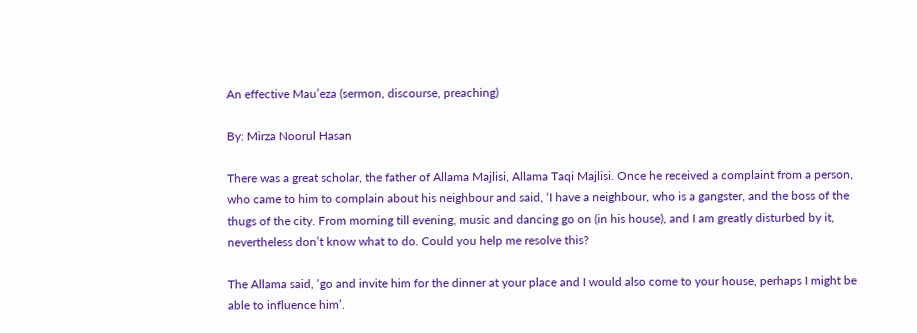An effective Mau’eza (sermon, discourse, preaching)

By: Mirza Noorul Hasan

There was a great scholar, the father of Allama Majlisi, Allama Taqi Majlisi. Once he received a complaint from a person, who came to him to complain about his neighbour and said, ‘I have a neighbour, who is a gangster, and the boss of the thugs of the city. From morning till evening, music and dancing go on (in his house), and I am greatly disturbed by it, nevertheless don’t know what to do. Could you help me resolve this?

The Allama said, ‘go and invite him for the dinner at your place and I would also come to your house, perhaps I might be able to influence him’.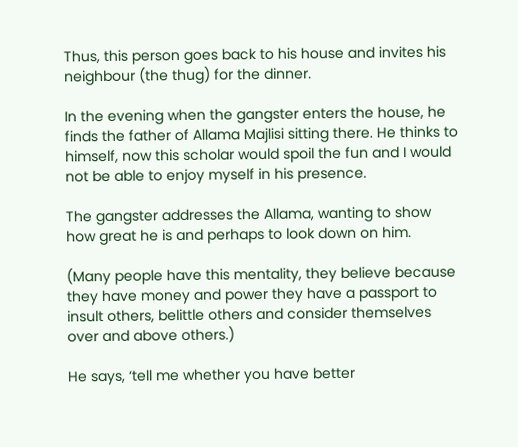Thus, this person goes back to his house and invites his neighbour (the thug) for the dinner.

In the evening when the gangster enters the house, he finds the father of Allama Majlisi sitting there. He thinks to himself, now this scholar would spoil the fun and I would not be able to enjoy myself in his presence.

The gangster addresses the Allama, wanting to show how great he is and perhaps to look down on him.

(Many people have this mentality, they believe because they have money and power they have a passport to insult others, belittle others and consider themselves over and above others.)

He says, ‘tell me whether you have better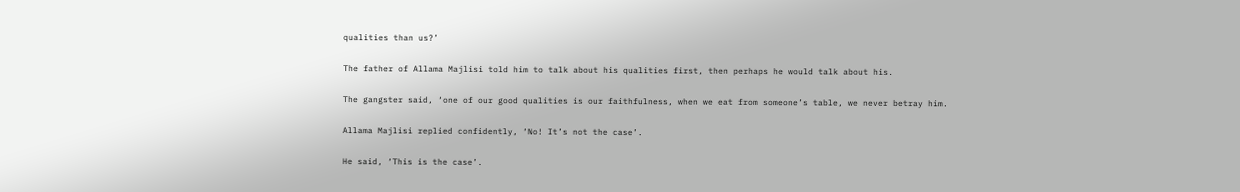qualities than us?’

The father of Allama Majlisi told him to talk about his qualities first, then perhaps he would talk about his.

The gangster said, ‘one of our good qualities is our faithfulness, when we eat from someone’s table, we never betray him.

Allama Majlisi replied confidently, ‘No! It’s not the case’.

He said, ‘This is the case’.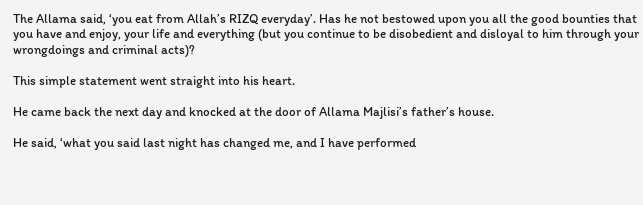The Allama said, ‘you eat from Allah’s RIZQ everyday’. Has he not bestowed upon you all the good bounties that you have and enjoy, your life and everything (but you continue to be disobedient and disloyal to him through your wrongdoings and criminal acts)?

This simple statement went straight into his heart.

He came back the next day and knocked at the door of Allama Majlisi’s father’s house.

He said, ‘what you said last night has changed me, and I have performed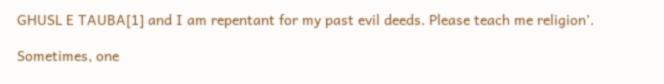GHUSL E TAUBA[1] and I am repentant for my past evil deeds. Please teach me religion’.

Sometimes, one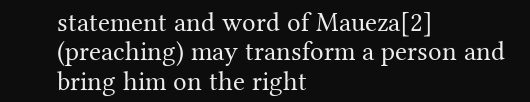statement and word of Maueza[2] (preaching) may transform a person and bring him on the right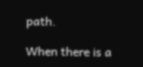path.

When there is a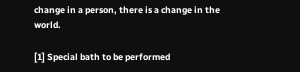change in a person, there is a change in the world.

[1] Special bath to be performed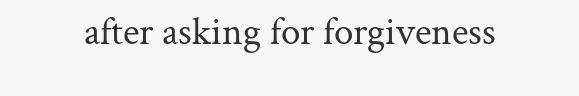after asking for forgiveness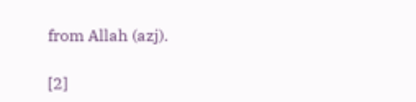from Allah (azj).

[2]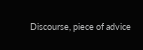Discourse, piece of advice